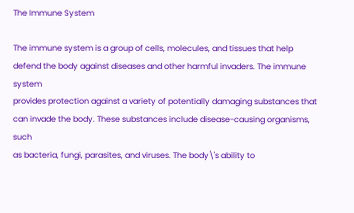The Immune System

The immune system is a group of cells, molecules, and tissues that help
defend the body against diseases and other harmful invaders. The immune system
provides protection against a variety of potentially damaging substances that
can invade the body. These substances include disease-causing organisms, such
as bacteria, fungi, parasites, and viruses. The body\'s ability to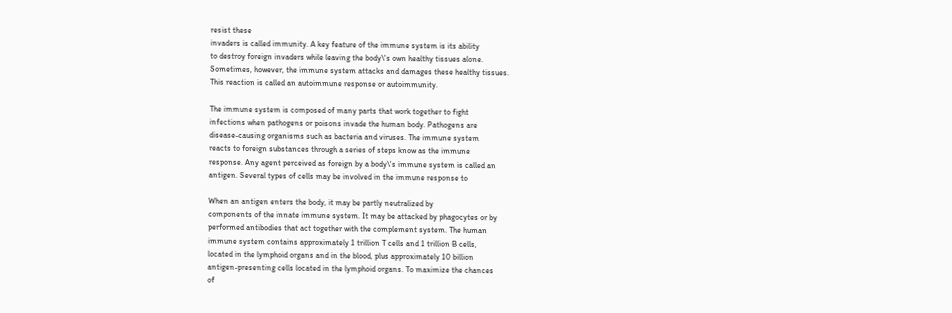resist these
invaders is called immunity. A key feature of the immune system is its ability
to destroy foreign invaders while leaving the body\'s own healthy tissues alone.
Sometimes, however, the immune system attacks and damages these healthy tissues.
This reaction is called an autoimmune response or autoimmunity.

The immune system is composed of many parts that work together to fight
infections when pathogens or poisons invade the human body. Pathogens are
disease-causing organisms such as bacteria and viruses. The immune system
reacts to foreign substances through a series of steps know as the immune
response. Any agent perceived as foreign by a body\'s immune system is called an
antigen. Several types of cells may be involved in the immune response to

When an antigen enters the body, it may be partly neutralized by
components of the innate immune system. It may be attacked by phagocytes or by
performed antibodies that act together with the complement system. The human
immune system contains approximately 1 trillion T cells and 1 trillion B cells,
located in the lymphoid organs and in the blood, plus approximately 10 billion
antigen-presenting cells located in the lymphoid organs. To maximize the chances
of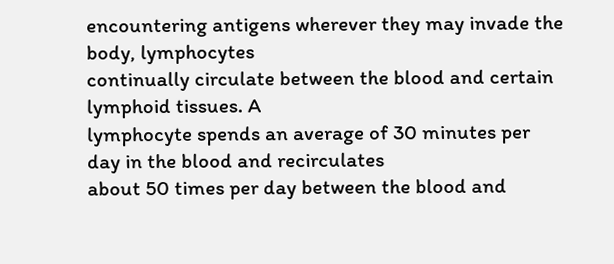encountering antigens wherever they may invade the body, lymphocytes
continually circulate between the blood and certain lymphoid tissues. A
lymphocyte spends an average of 30 minutes per day in the blood and recirculates
about 50 times per day between the blood and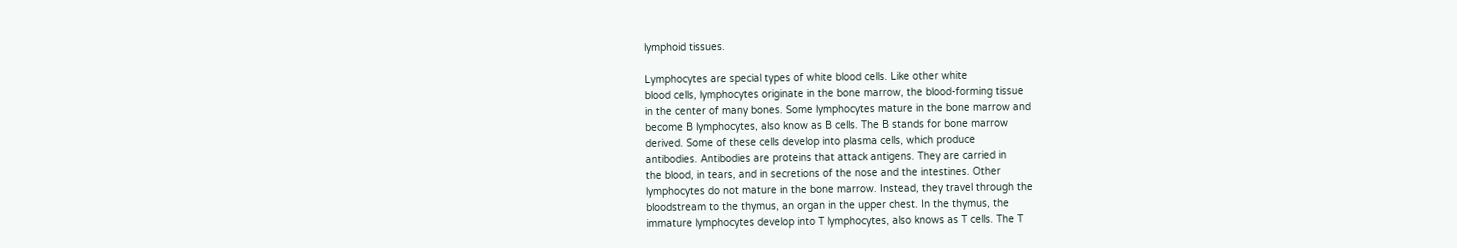lymphoid tissues.

Lymphocytes are special types of white blood cells. Like other white
blood cells, lymphocytes originate in the bone marrow, the blood-forming tissue
in the center of many bones. Some lymphocytes mature in the bone marrow and
become B lymphocytes, also know as B cells. The B stands for bone marrow
derived. Some of these cells develop into plasma cells, which produce
antibodies. Antibodies are proteins that attack antigens. They are carried in
the blood, in tears, and in secretions of the nose and the intestines. Other
lymphocytes do not mature in the bone marrow. Instead, they travel through the
bloodstream to the thymus, an organ in the upper chest. In the thymus, the
immature lymphocytes develop into T lymphocytes, also knows as T cells. The T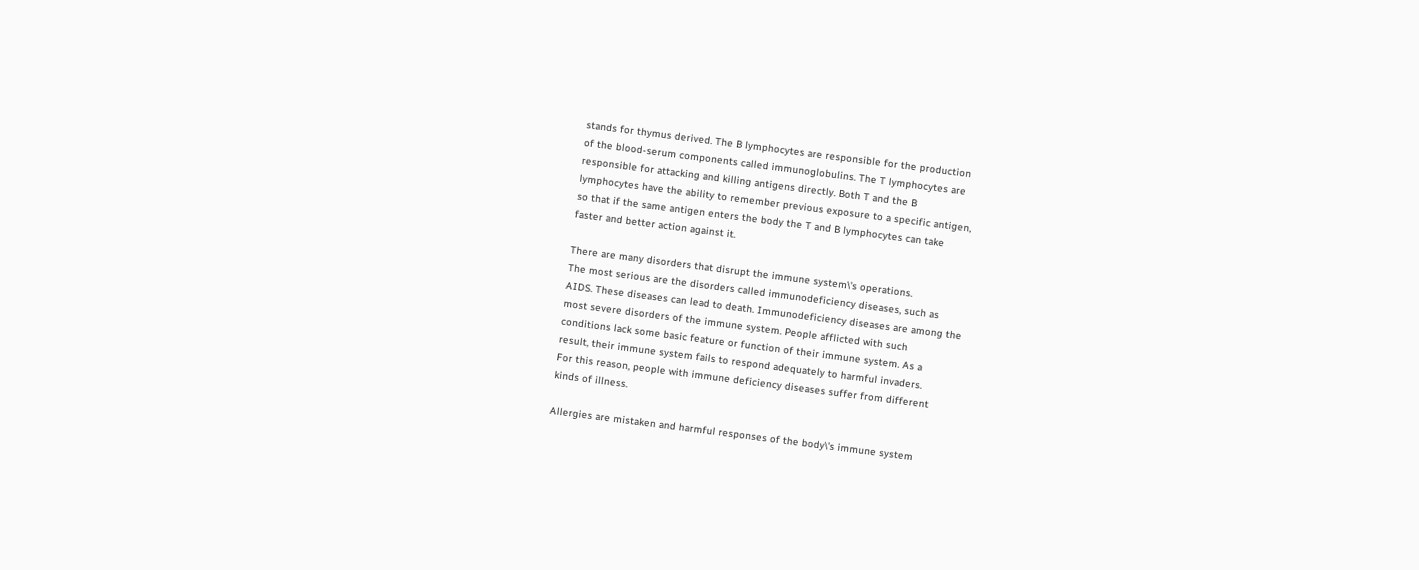stands for thymus derived. The B lymphocytes are responsible for the production
of the blood-serum components called immunoglobulins. The T lymphocytes are
responsible for attacking and killing antigens directly. Both T and the B
lymphocytes have the ability to remember previous exposure to a specific antigen,
so that if the same antigen enters the body the T and B lymphocytes can take
faster and better action against it.

There are many disorders that disrupt the immune system\'s operations.
The most serious are the disorders called immunodeficiency diseases, such as
AIDS. These diseases can lead to death. Immunodeficiency diseases are among the
most severe disorders of the immune system. People afflicted with such
conditions lack some basic feature or function of their immune system. As a
result, their immune system fails to respond adequately to harmful invaders.
For this reason, people with immune deficiency diseases suffer from different
kinds of illness.

Allergies are mistaken and harmful responses of the body\'s immune system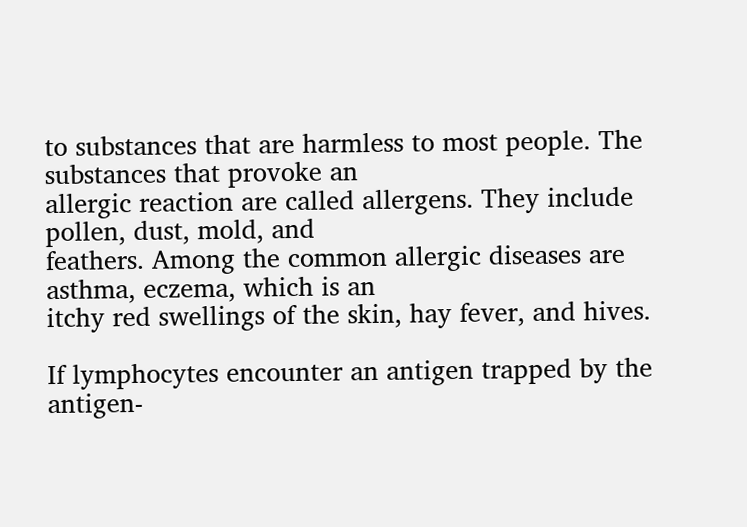to substances that are harmless to most people. The substances that provoke an
allergic reaction are called allergens. They include pollen, dust, mold, and
feathers. Among the common allergic diseases are asthma, eczema, which is an
itchy red swellings of the skin, hay fever, and hives.

If lymphocytes encounter an antigen trapped by the antigen-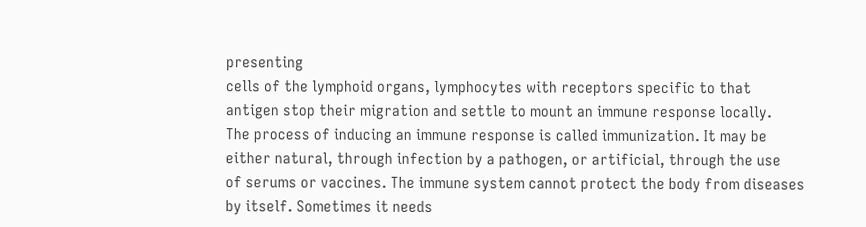presenting
cells of the lymphoid organs, lymphocytes with receptors specific to that
antigen stop their migration and settle to mount an immune response locally.
The process of inducing an immune response is called immunization. It may be
either natural, through infection by a pathogen, or artificial, through the use
of serums or vaccines. The immune system cannot protect the body from diseases
by itself. Sometimes it needs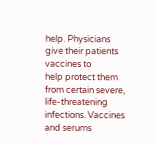help. Physicians give their patients vaccines to
help protect them from certain severe, life-threatening infections. Vaccines
and serums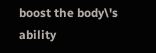boost the body\'s ability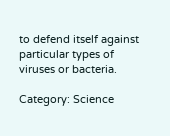to defend itself against particular types of
viruses or bacteria.

Category: Science